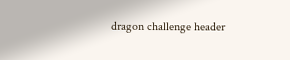dragon challenge header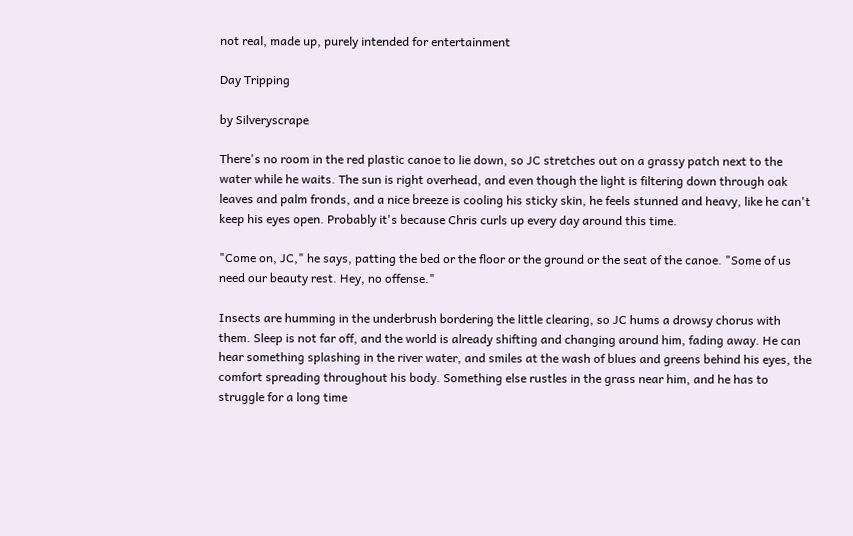not real, made up, purely intended for entertainment

Day Tripping

by Silveryscrape

There's no room in the red plastic canoe to lie down, so JC stretches out on a grassy patch next to the water while he waits. The sun is right overhead, and even though the light is filtering down through oak leaves and palm fronds, and a nice breeze is cooling his sticky skin, he feels stunned and heavy, like he can't keep his eyes open. Probably it's because Chris curls up every day around this time.

"Come on, JC," he says, patting the bed or the floor or the ground or the seat of the canoe. "Some of us need our beauty rest. Hey, no offense."

Insects are humming in the underbrush bordering the little clearing, so JC hums a drowsy chorus with them. Sleep is not far off, and the world is already shifting and changing around him, fading away. He can hear something splashing in the river water, and smiles at the wash of blues and greens behind his eyes, the comfort spreading throughout his body. Something else rustles in the grass near him, and he has to struggle for a long time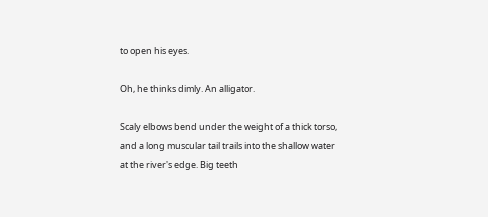to open his eyes.

Oh, he thinks dimly. An alligator.

Scaly elbows bend under the weight of a thick torso, and a long muscular tail trails into the shallow water at the river's edge. Big teeth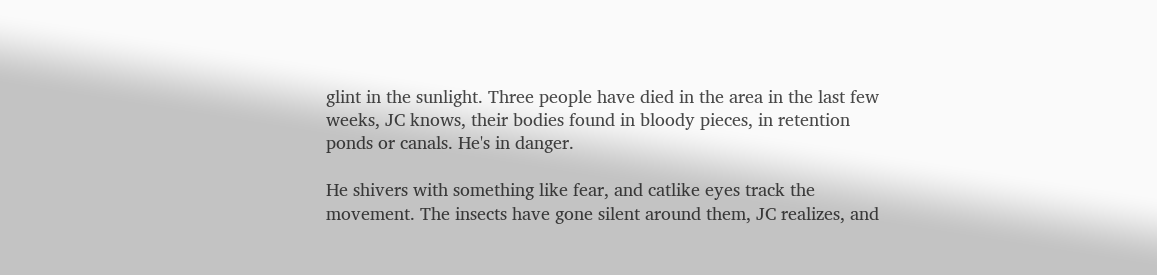glint in the sunlight. Three people have died in the area in the last few weeks, JC knows, their bodies found in bloody pieces, in retention ponds or canals. He's in danger.

He shivers with something like fear, and catlike eyes track the movement. The insects have gone silent around them, JC realizes, and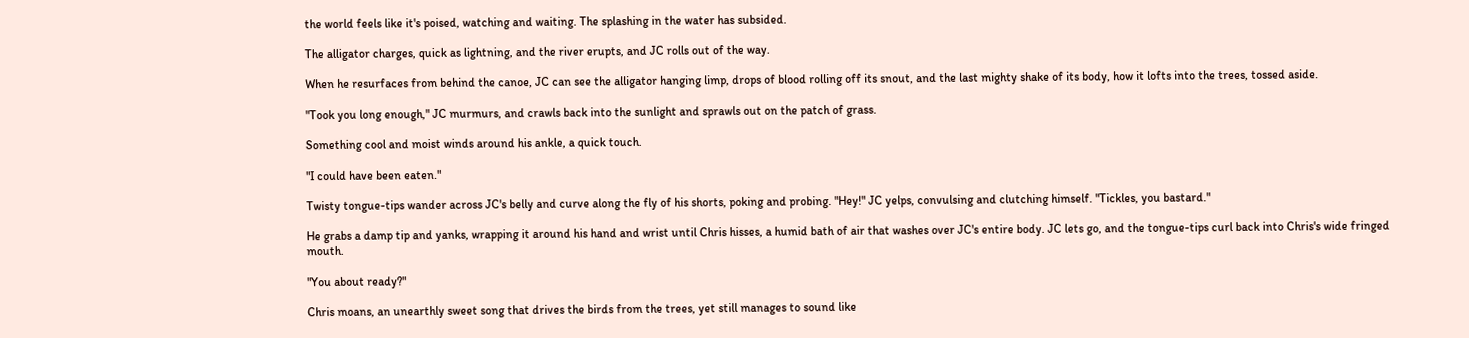the world feels like it's poised, watching and waiting. The splashing in the water has subsided.

The alligator charges, quick as lightning, and the river erupts, and JC rolls out of the way.

When he resurfaces from behind the canoe, JC can see the alligator hanging limp, drops of blood rolling off its snout, and the last mighty shake of its body, how it lofts into the trees, tossed aside.

"Took you long enough," JC murmurs, and crawls back into the sunlight and sprawls out on the patch of grass.

Something cool and moist winds around his ankle, a quick touch.

"I could have been eaten."

Twisty tongue-tips wander across JC's belly and curve along the fly of his shorts, poking and probing. "Hey!" JC yelps, convulsing and clutching himself. "Tickles, you bastard."

He grabs a damp tip and yanks, wrapping it around his hand and wrist until Chris hisses, a humid bath of air that washes over JC's entire body. JC lets go, and the tongue-tips curl back into Chris's wide fringed mouth.

"You about ready?"

Chris moans, an unearthly sweet song that drives the birds from the trees, yet still manages to sound like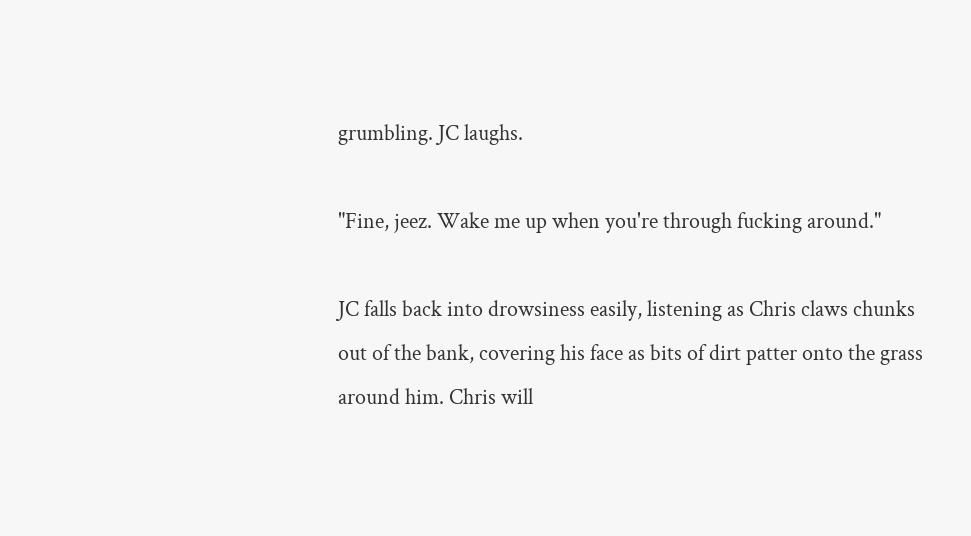grumbling. JC laughs.

"Fine, jeez. Wake me up when you're through fucking around."

JC falls back into drowsiness easily, listening as Chris claws chunks out of the bank, covering his face as bits of dirt patter onto the grass around him. Chris will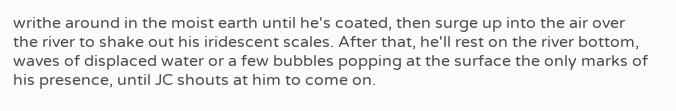writhe around in the moist earth until he's coated, then surge up into the air over the river to shake out his iridescent scales. After that, he'll rest on the river bottom, waves of displaced water or a few bubbles popping at the surface the only marks of his presence, until JC shouts at him to come on.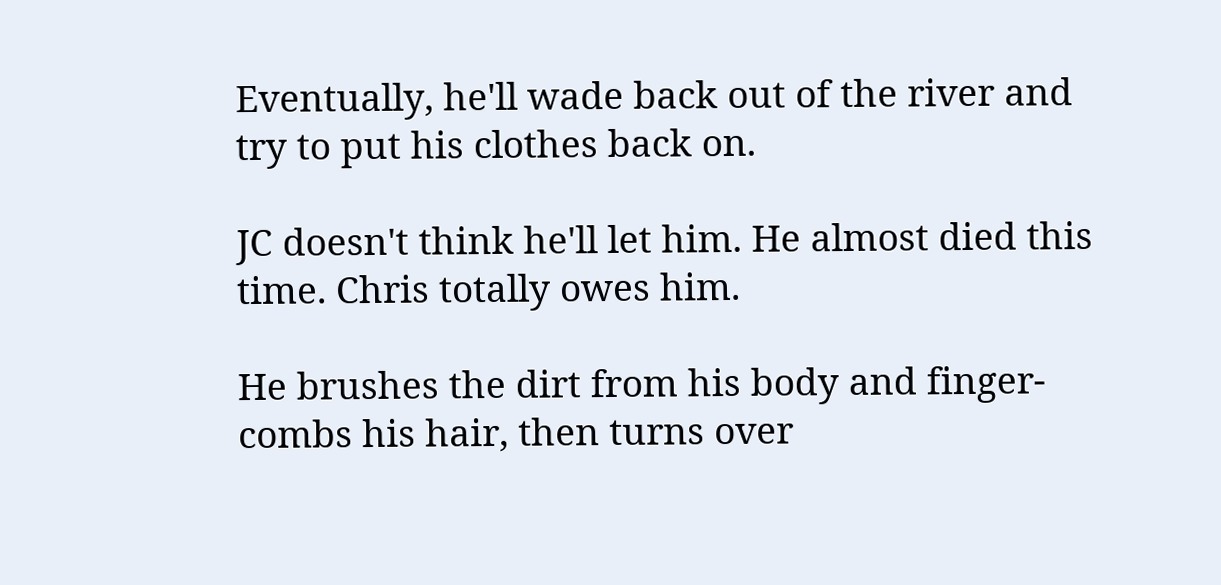Eventually, he'll wade back out of the river and try to put his clothes back on.

JC doesn't think he'll let him. He almost died this time. Chris totally owes him.

He brushes the dirt from his body and finger-combs his hair, then turns over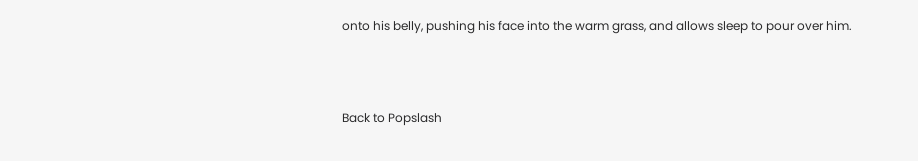onto his belly, pushing his face into the warm grass, and allows sleep to pour over him.



Back to Popslash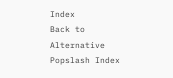Index
Back to Alternative Popslash Index